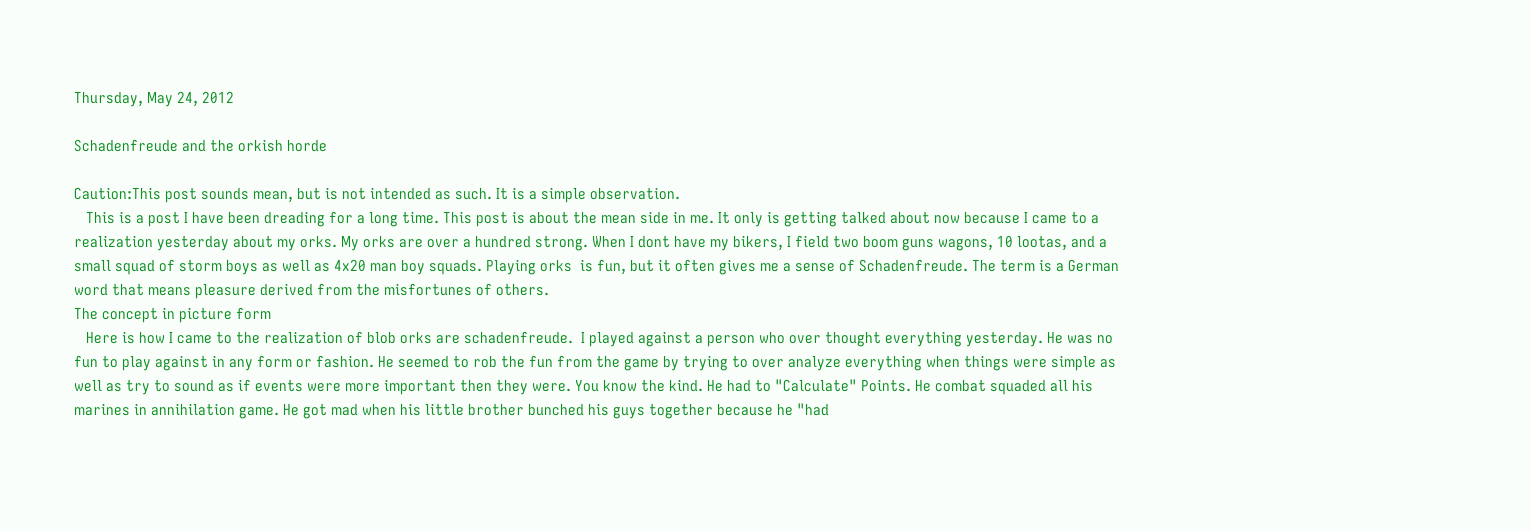Thursday, May 24, 2012

Schadenfreude and the orkish horde

Caution:This post sounds mean, but is not intended as such. It is a simple observation.
   This is a post I have been dreading for a long time. This post is about the mean side in me. It only is getting talked about now because I came to a realization yesterday about my orks. My orks are over a hundred strong. When I dont have my bikers, I field two boom guns wagons, 10 lootas, and a small squad of storm boys as well as 4x20 man boy squads. Playing orks  is fun, but it often gives me a sense of Schadenfreude. The term is a German word that means pleasure derived from the misfortunes of others.
The concept in picture form
   Here is how I came to the realization of blob orks are schadenfreude.  I played against a person who over thought everything yesterday. He was no fun to play against in any form or fashion. He seemed to rob the fun from the game by trying to over analyze everything when things were simple as well as try to sound as if events were more important then they were. You know the kind. He had to "Calculate" Points. He combat squaded all his marines in annihilation game. He got mad when his little brother bunched his guys together because he "had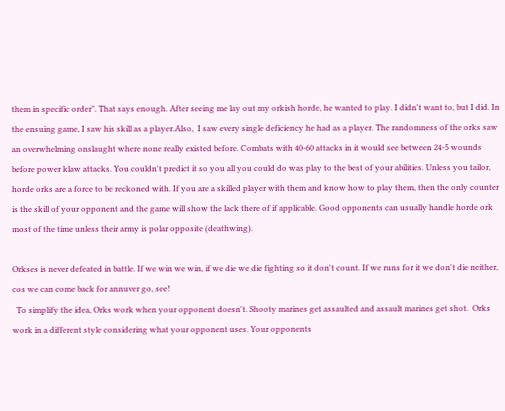them in specific order". That says enough. After seeing me lay out my orkish horde, he wanted to play. I didn't want to, but I did. In the ensuing game, I saw his skill as a player.Also,  I saw every single deficiency he had as a player. The randomness of the orks saw an overwhelming onslaught where none really existed before. Combats with 40-60 attacks in it would see between 24-5 wounds before power klaw attacks. You couldn't predict it so you all you could do was play to the best of your abilities. Unless you tailor, horde orks are a force to be reckoned with. If you are a skilled player with them and know how to play them, then the only counter is the skill of your opponent and the game will show the lack there of if applicable. Good opponents can usually handle horde ork most of the time unless their army is polar opposite (deathwing).

Orkses is never defeated in battle. If we win we win, if we die we die fighting so it don't count. If we runs for it we don't die neither, cos we can come back for annuver go, see!
  To simplify the idea, Orks work when your opponent doesn't. Shooty marines get assaulted and assault marines get shot.  Orks work in a different style considering what your opponent uses. Your opponents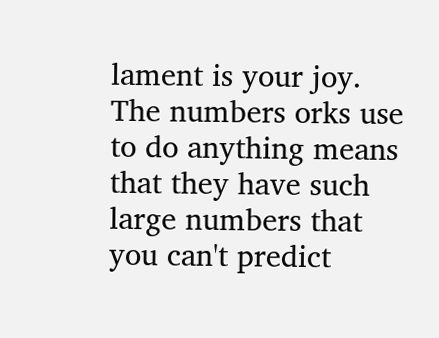lament is your joy. The numbers orks use to do anything means that they have such large numbers that you can't predict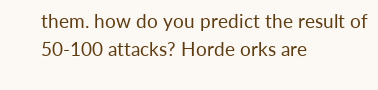them. how do you predict the result of 50-100 attacks? Horde orks are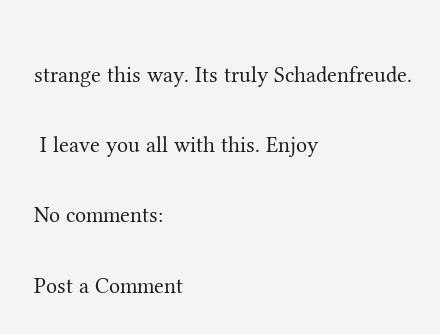strange this way. Its truly Schadenfreude.

 I leave you all with this. Enjoy

No comments:

Post a Comment